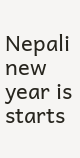Nepali new year is starts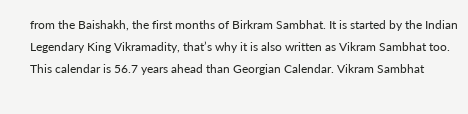from the Baishakh, the first months of Birkram Sambhat. It is started by the Indian Legendary King Vikramadity, that’s why it is also written as Vikram Sambhat too. This calendar is 56.7 years ahead than Georgian Calendar. Vikram Sambhat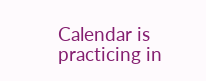Calendar is practicing in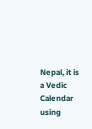Nepal, it is a Vedic Calendar using